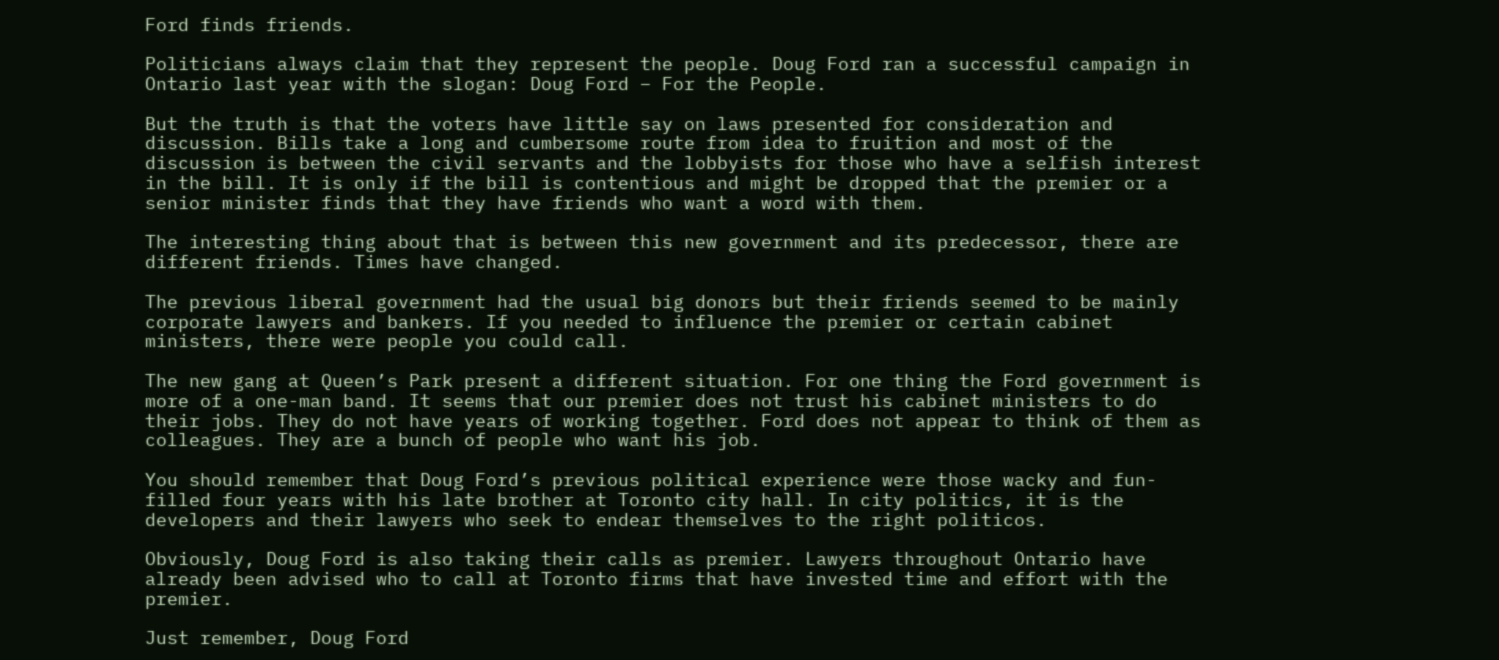Ford finds friends.

Politicians always claim that they represent the people. Doug Ford ran a successful campaign in Ontario last year with the slogan: Doug Ford – For the People.

But the truth is that the voters have little say on laws presented for consideration and discussion. Bills take a long and cumbersome route from idea to fruition and most of the discussion is between the civil servants and the lobbyists for those who have a selfish interest in the bill. It is only if the bill is contentious and might be dropped that the premier or a senior minister finds that they have friends who want a word with them.

The interesting thing about that is between this new government and its predecessor, there are different friends. Times have changed.

The previous liberal government had the usual big donors but their friends seemed to be mainly corporate lawyers and bankers. If you needed to influence the premier or certain cabinet ministers, there were people you could call.

The new gang at Queen’s Park present a different situation. For one thing the Ford government is more of a one-man band. It seems that our premier does not trust his cabinet ministers to do their jobs. They do not have years of working together. Ford does not appear to think of them as colleagues. They are a bunch of people who want his job.

You should remember that Doug Ford’s previous political experience were those wacky and fun-filled four years with his late brother at Toronto city hall. In city politics, it is the developers and their lawyers who seek to endear themselves to the right politicos.

Obviously, Doug Ford is also taking their calls as premier. Lawyers throughout Ontario have already been advised who to call at Toronto firms that have invested time and effort with the premier.

Just remember, Doug Ford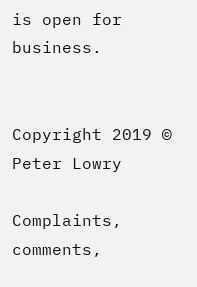is open for business.


Copyright 2019 © Peter Lowry

Complaints, comments,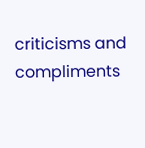criticisms and compliments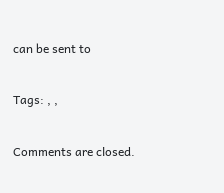can be sent to

Tags: , ,

Comments are closed.